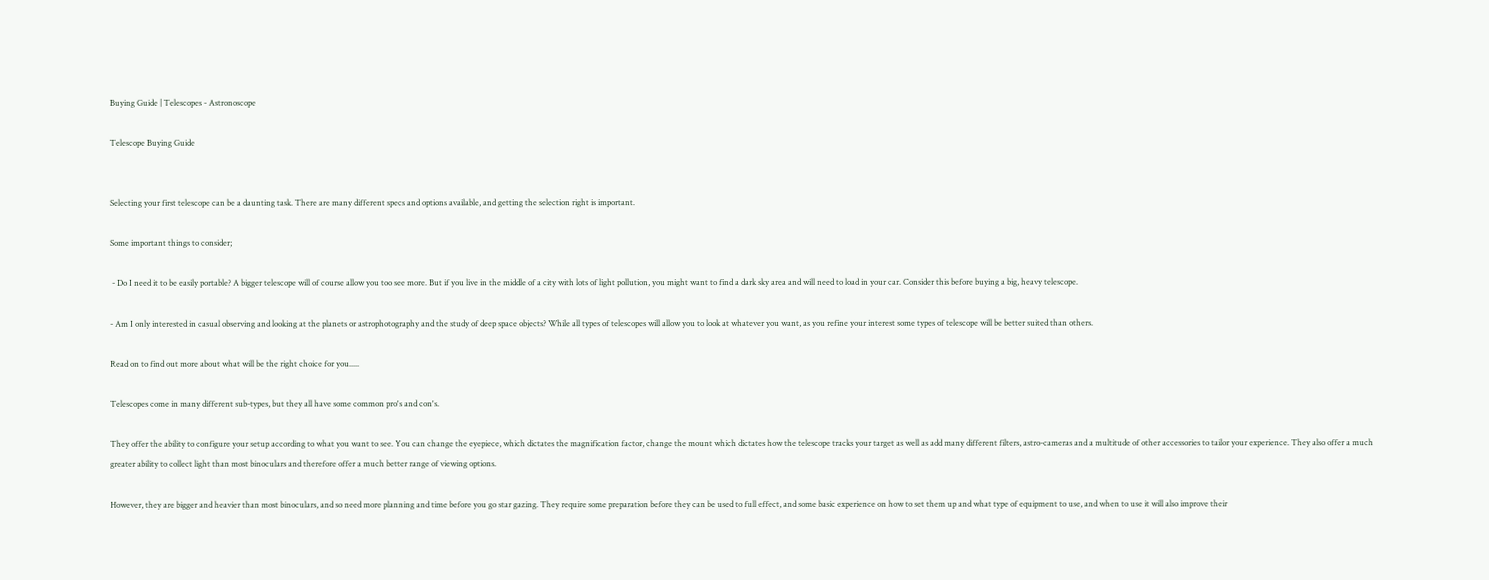Buying Guide | Telescopes - Astronoscope

Telescope Buying Guide


Selecting your first telescope can be a daunting task. There are many different specs and options available, and getting the selection right is important.

Some important things to consider;

 - Do I need it to be easily portable? A bigger telescope will of course allow you too see more. But if you live in the middle of a city with lots of light pollution, you might want to find a dark sky area and will need to load in your car. Consider this before buying a big, heavy telescope.

- Am I only interested in casual observing and looking at the planets or astrophotography and the study of deep space objects? While all types of telescopes will allow you to look at whatever you want, as you refine your interest some types of telescope will be better suited than others.

Read on to find out more about what will be the right choice for you.....

Telescopes come in many different sub-types, but they all have some common pro's and con's.

They offer the ability to configure your setup according to what you want to see. You can change the eyepiece, which dictates the magnification factor, change the mount which dictates how the telescope tracks your target as well as add many different filters, astro-cameras and a multitude of other accessories to tailor your experience. They also offer a much greater ability to collect light than most binoculars and therefore offer a much better range of viewing options.

However, they are bigger and heavier than most binoculars, and so need more planning and time before you go star gazing. They require some preparation before they can be used to full effect, and some basic experience on how to set them up and what type of equipment to use, and when to use it will also improve their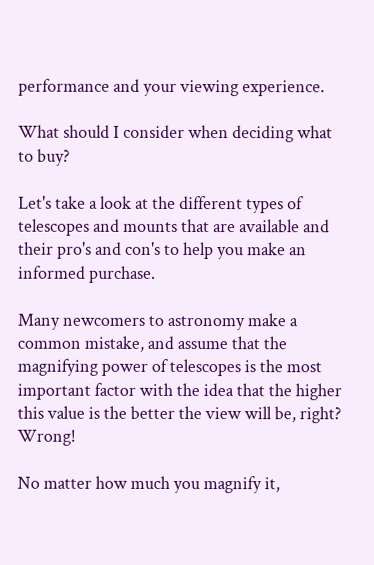performance and your viewing experience.

What should I consider when deciding what to buy?

Let's take a look at the different types of telescopes and mounts that are available and their pro's and con's to help you make an informed purchase.

Many newcomers to astronomy make a common mistake, and assume that the magnifying power of telescopes is the most important factor with the idea that the higher this value is the better the view will be, right? Wrong!

No matter how much you magnify it,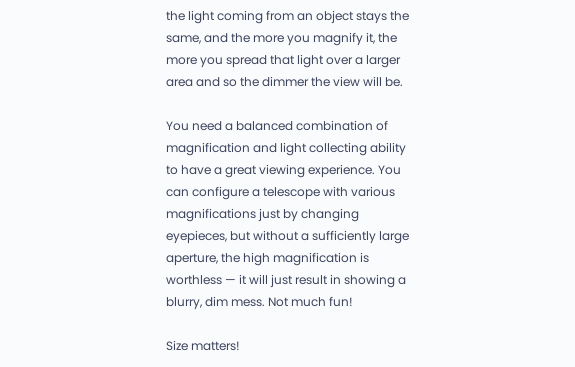the light coming from an object stays the same, and the more you magnify it, the more you spread that light over a larger area and so the dimmer the view will be.

You need a balanced combination of magnification and light collecting ability to have a great viewing experience. You can configure a telescope with various magnifications just by changing eyepieces, but without a sufficiently large aperture, the high magnification is worthless — it will just result in showing a blurry, dim mess. Not much fun!

Size matters!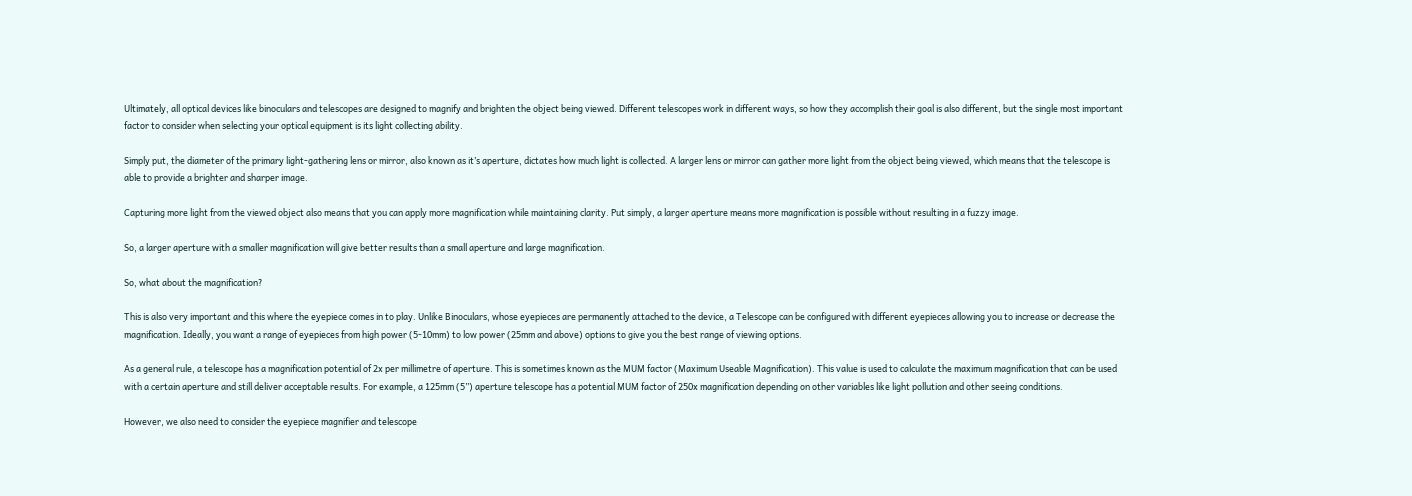Ultimately, all optical devices like binoculars and telescopes are designed to magnify and brighten the object being viewed. Different telescopes work in different ways, so how they accomplish their goal is also different, but the single most important factor to consider when selecting your optical equipment is its light collecting ability.

Simply put, the diameter of the primary light-gathering lens or mirror, also known as it’s aperture, dictates how much light is collected. A larger lens or mirror can gather more light from the object being viewed, which means that the telescope is able to provide a brighter and sharper image.

Capturing more light from the viewed object also means that you can apply more magnification while maintaining clarity. Put simply, a larger aperture means more magnification is possible without resulting in a fuzzy image.

So, a larger aperture with a smaller magnification will give better results than a small aperture and large magnification.

So, what about the magnification?

This is also very important and this where the eyepiece comes in to play. Unlike Binoculars, whose eyepieces are permanently attached to the device, a Telescope can be configured with different eyepieces allowing you to increase or decrease the magnification. Ideally, you want a range of eyepieces from high power (5-10mm) to low power (25mm and above) options to give you the best range of viewing options.

As a general rule, a telescope has a magnification potential of 2x per millimetre of aperture. This is sometimes known as the MUM factor (Maximum Useable Magnification). This value is used to calculate the maximum magnification that can be used with a certain aperture and still deliver acceptable results. For example, a 125mm (5”) aperture telescope has a potential MUM factor of 250x magnification depending on other variables like light pollution and other seeing conditions.

However, we also need to consider the eyepiece magnifier and telescope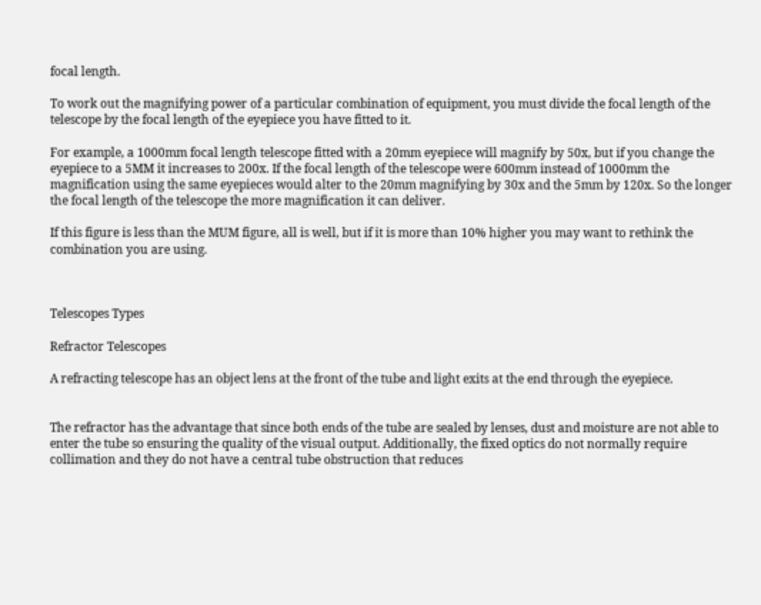focal length.

To work out the magnifying power of a particular combination of equipment, you must divide the focal length of the telescope by the focal length of the eyepiece you have fitted to it.

For example, a 1000mm focal length telescope fitted with a 20mm eyepiece will magnify by 50x, but if you change the eyepiece to a 5MM it increases to 200x. If the focal length of the telescope were 600mm instead of 1000mm the magnification using the same eyepieces would alter to the 20mm magnifying by 30x and the 5mm by 120x. So the longer the focal length of the telescope the more magnification it can deliver.

If this figure is less than the MUM figure, all is well, but if it is more than 10% higher you may want to rethink the combination you are using.



Telescopes Types

Refractor Telescopes

A refracting telescope has an object lens at the front of the tube and light exits at the end through the eyepiece.


The refractor has the advantage that since both ends of the tube are sealed by lenses, dust and moisture are not able to enter the tube so ensuring the quality of the visual output. Additionally, the fixed optics do not normally require collimation and they do not have a central tube obstruction that reduces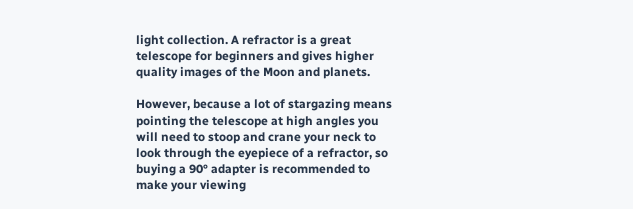light collection. A refractor is a great telescope for beginners and gives higher quality images of the Moon and planets.

However, because a lot of stargazing means pointing the telescope at high angles you will need to stoop and crane your neck to look through the eyepiece of a refractor, so buying a 90° adapter is recommended to make your viewing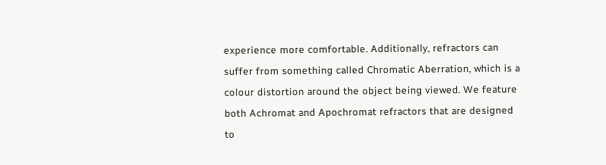experience more comfortable. Additionally, refractors can suffer from something called Chromatic Aberration, which is a colour distortion around the object being viewed. We feature both Achromat and Apochromat refractors that are designed to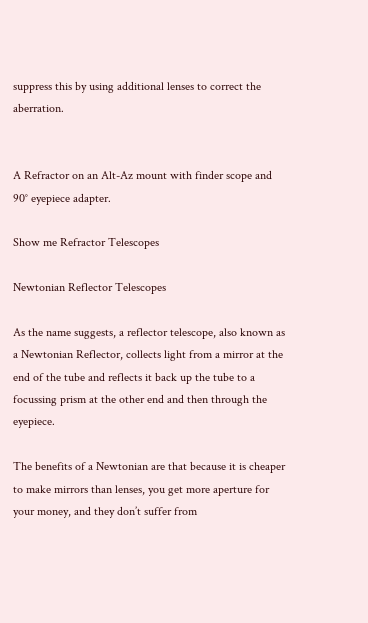suppress this by using additional lenses to correct the aberration.


A Refractor on an Alt-Az mount with finder scope and 90° eyepiece adapter.

Show me Refractor Telescopes

Newtonian Reflector Telescopes

As the name suggests, a reflector telescope, also known as a Newtonian Reflector, collects light from a mirror at the end of the tube and reflects it back up the tube to a focussing prism at the other end and then through the eyepiece.

The benefits of a Newtonian are that because it is cheaper to make mirrors than lenses, you get more aperture for your money, and they don’t suffer from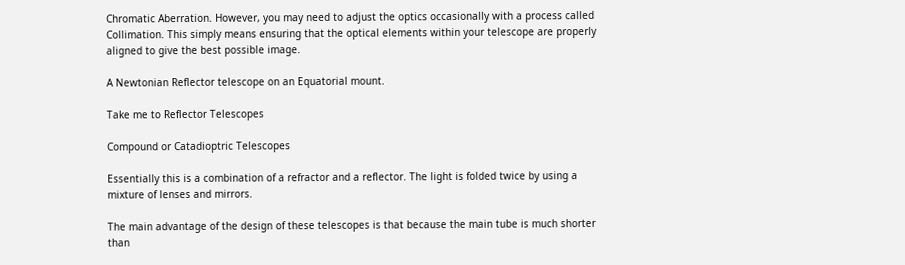Chromatic Aberration. However, you may need to adjust the optics occasionally with a process called Collimation. This simply means ensuring that the optical elements within your telescope are properly aligned to give the best possible image.

A Newtonian Reflector telescope on an Equatorial mount.

Take me to Reflector Telescopes

Compound or Catadioptric Telescopes

Essentially this is a combination of a refractor and a reflector. The light is folded twice by using a mixture of lenses and mirrors.

The main advantage of the design of these telescopes is that because the main tube is much shorter than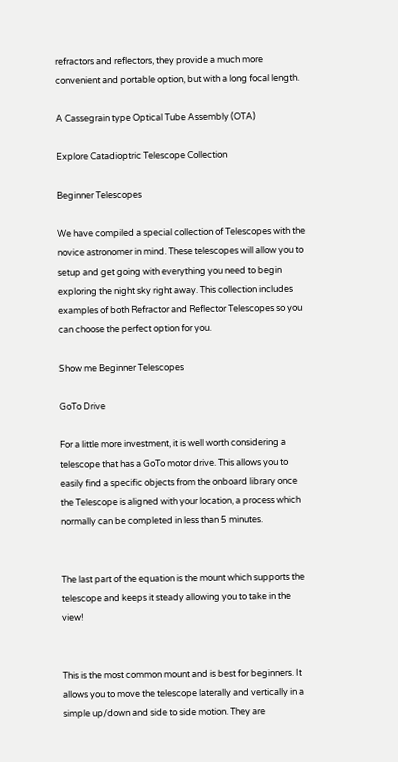refractors and reflectors, they provide a much more convenient and portable option, but with a long focal length.

A Cassegrain type Optical Tube Assembly (OTA)

Explore Catadioptric Telescope Collection

Beginner Telescopes

We have compiled a special collection of Telescopes with the novice astronomer in mind. These telescopes will allow you to setup and get going with everything you need to begin exploring the night sky right away. This collection includes examples of both Refractor and Reflector Telescopes so you can choose the perfect option for you.

Show me Beginner Telescopes

GoTo Drive

For a little more investment, it is well worth considering a telescope that has a GoTo motor drive. This allows you to easily find a specific objects from the onboard library once the Telescope is aligned with your location, a process which normally can be completed in less than 5 minutes.


The last part of the equation is the mount which supports the telescope and keeps it steady allowing you to take in the view!


This is the most common mount and is best for beginners. It allows you to move the telescope laterally and vertically in a simple up/down and side to side motion. They are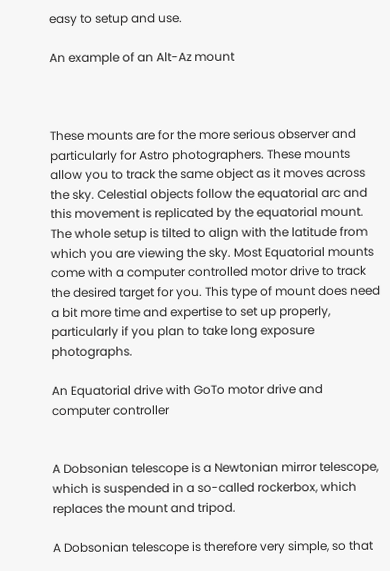easy to setup and use.

An example of an Alt-Az mount



These mounts are for the more serious observer and particularly for Astro photographers. These mounts allow you to track the same object as it moves across the sky. Celestial objects follow the equatorial arc and this movement is replicated by the equatorial mount. The whole setup is tilted to align with the latitude from which you are viewing the sky. Most Equatorial mounts come with a computer controlled motor drive to track the desired target for you. This type of mount does need a bit more time and expertise to set up properly, particularly if you plan to take long exposure photographs.

An Equatorial drive with GoTo motor drive and computer controller


A Dobsonian telescope is a Newtonian mirror telescope, which is suspended in a so-called rockerbox, which replaces the mount and tripod.

A Dobsonian telescope is therefore very simple, so that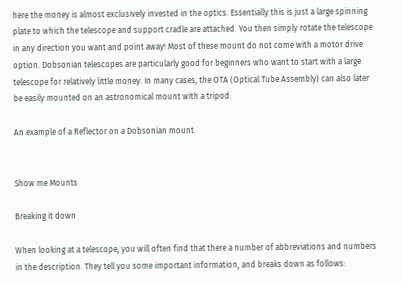here the money is almost exclusively invested in the optics. Essentially this is just a large spinning plate to which the telescope and support cradle are attached. You then simply rotate the telescope in any direction you want and point away! Most of these mount do not come with a motor drive option. Dobsonian telescopes are particularly good for beginners who want to start with a large telescope for relatively little money. In many cases, the OTA (Optical Tube Assembly) can also later be easily mounted on an astronomical mount with a tripod.

An example of a Reflector on a Dobsonian mount.


Show me Mounts

Breaking it down

When looking at a telescope, you will often find that there a number of abbreviations and numbers in the description. They tell you some important information, and breaks down as follows: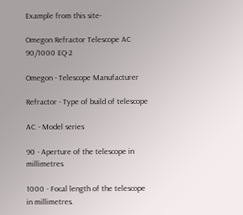Example from this site-

Omegon Refractor Telescope AC 90/1000 EQ-2

Omegon - Telescope Manufacturer

Refractor - Type of build of telescope

AC - Model series

90 - Aperture of the telescope in millimetres

1000 - Focal length of the telescope in millimetres.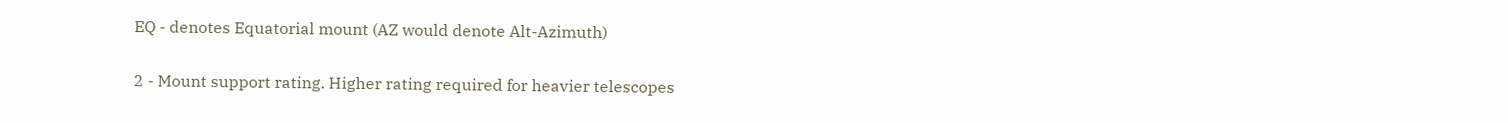EQ - denotes Equatorial mount (AZ would denote Alt-Azimuth)

2 - Mount support rating. Higher rating required for heavier telescopes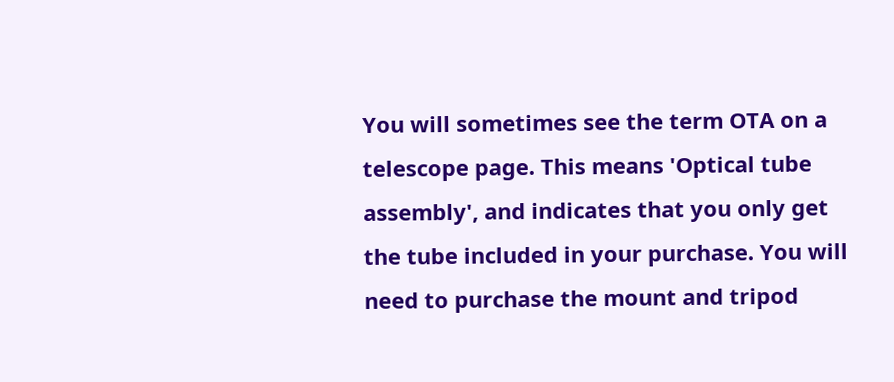You will sometimes see the term OTA on a telescope page. This means 'Optical tube assembly', and indicates that you only get the tube included in your purchase. You will need to purchase the mount and tripod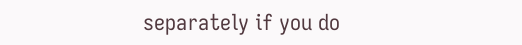separately if you do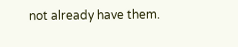not already have them.